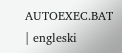AUTOEXEC.BAT | engleski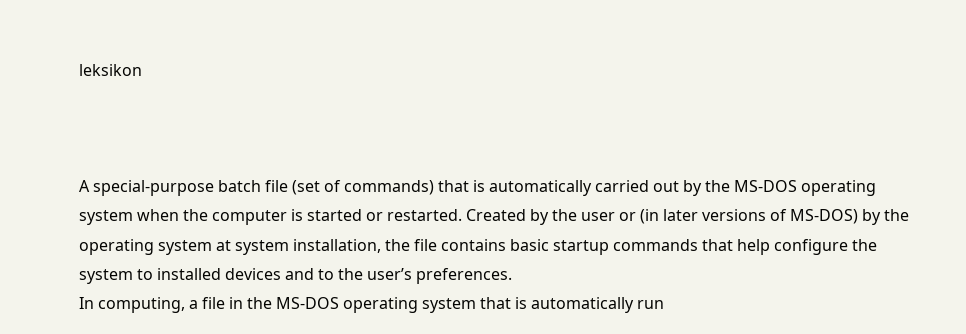leksikon



A special-purpose batch file (set of commands) that is automatically carried out by the MS-DOS operating system when the computer is started or restarted. Created by the user or (in later versions of MS-DOS) by the operating system at system installation, the file contains basic startup commands that help configure the system to installed devices and to the user’s preferences.
In computing, a file in the MS-DOS operating system that is automatically run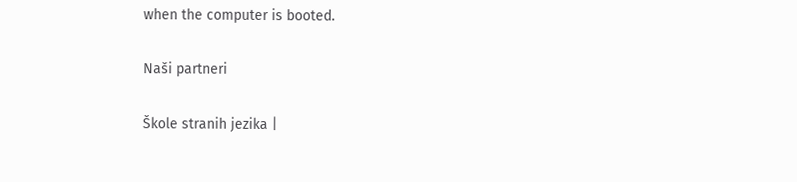when the computer is booted.

Naši partneri

Škole stranih jezika |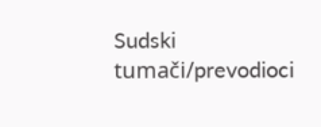Sudski tumači/prevodioci